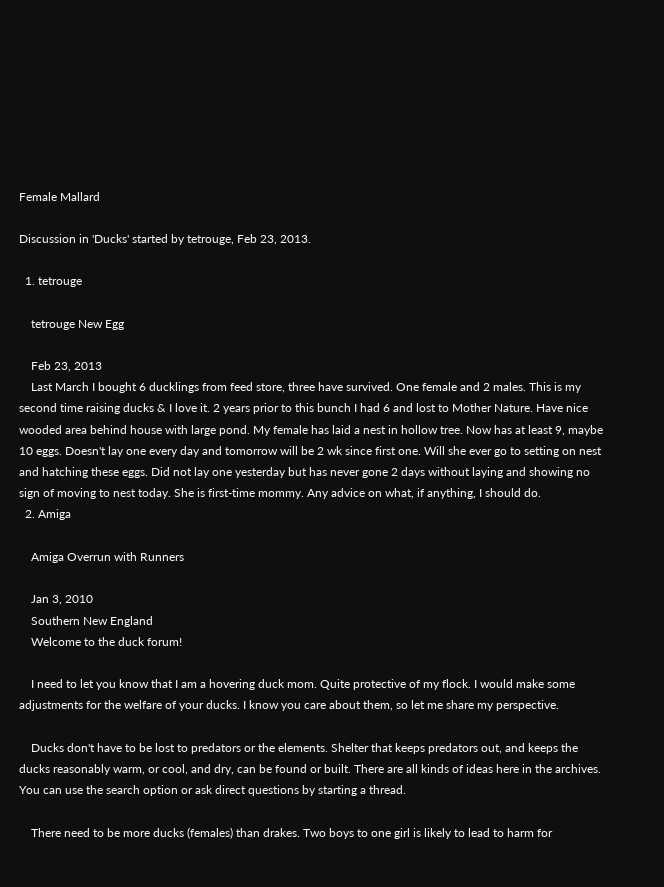Female Mallard

Discussion in 'Ducks' started by tetrouge, Feb 23, 2013.

  1. tetrouge

    tetrouge New Egg

    Feb 23, 2013
    Last March I bought 6 ducklings from feed store, three have survived. One female and 2 males. This is my second time raising ducks & I love it. 2 years prior to this bunch I had 6 and lost to Mother Nature. Have nice wooded area behind house with large pond. My female has laid a nest in hollow tree. Now has at least 9, maybe 10 eggs. Doesn't lay one every day and tomorrow will be 2 wk since first one. Will she ever go to setting on nest and hatching these eggs. Did not lay one yesterday but has never gone 2 days without laying and showing no sign of moving to nest today. She is first-time mommy. Any advice on what, if anything, I should do.
  2. Amiga

    Amiga Overrun with Runners

    Jan 3, 2010
    Southern New England
    Welcome to the duck forum!

    I need to let you know that I am a hovering duck mom. Quite protective of my flock. I would make some adjustments for the welfare of your ducks. I know you care about them, so let me share my perspective.

    Ducks don't have to be lost to predators or the elements. Shelter that keeps predators out, and keeps the ducks reasonably warm, or cool, and dry, can be found or built. There are all kinds of ideas here in the archives. You can use the search option or ask direct questions by starting a thread.

    There need to be more ducks (females) than drakes. Two boys to one girl is likely to lead to harm for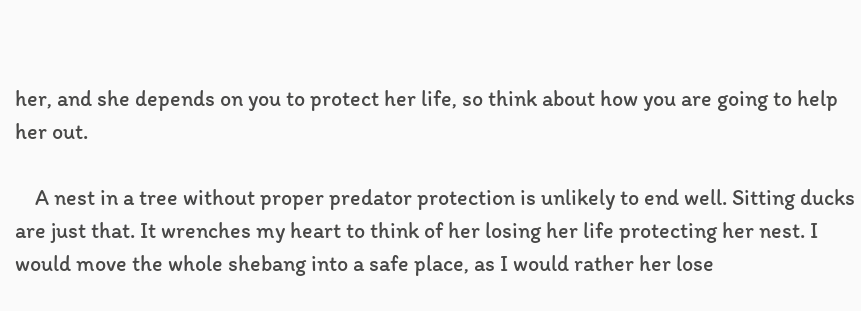her, and she depends on you to protect her life, so think about how you are going to help her out.

    A nest in a tree without proper predator protection is unlikely to end well. Sitting ducks are just that. It wrenches my heart to think of her losing her life protecting her nest. I would move the whole shebang into a safe place, as I would rather her lose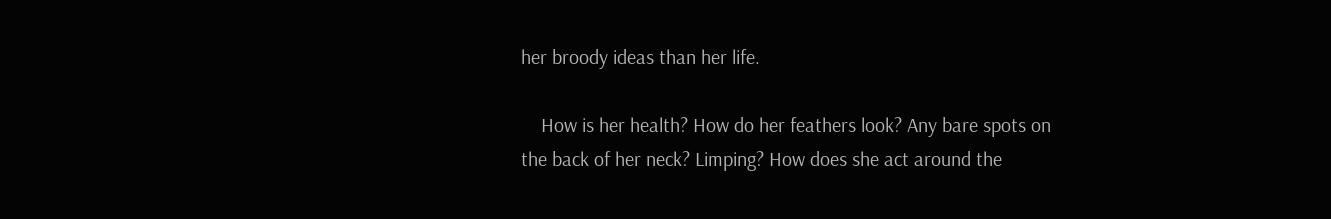her broody ideas than her life.

    How is her health? How do her feathers look? Any bare spots on the back of her neck? Limping? How does she act around the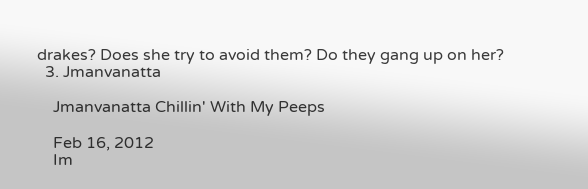drakes? Does she try to avoid them? Do they gang up on her?
  3. Jmanvanatta

    Jmanvanatta Chillin' With My Peeps

    Feb 16, 2012
    Im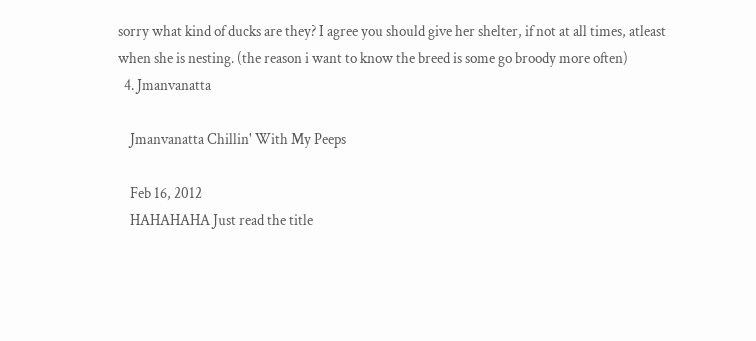sorry what kind of ducks are they? I agree you should give her shelter, if not at all times, atleast when she is nesting. (the reason i want to know the breed is some go broody more often)
  4. Jmanvanatta

    Jmanvanatta Chillin' With My Peeps

    Feb 16, 2012
    HAHAHAHA Just read the title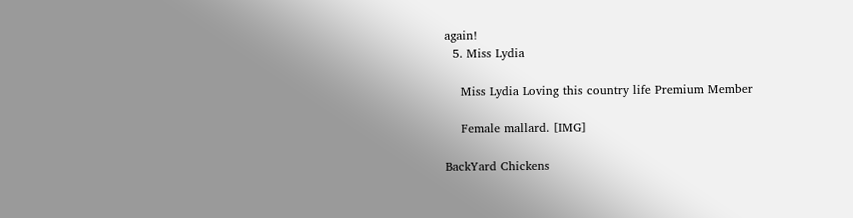again!
  5. Miss Lydia

    Miss Lydia Loving this country life Premium Member

    Female mallard. [IMG]

BackYard Chickens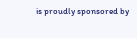is proudly sponsored by